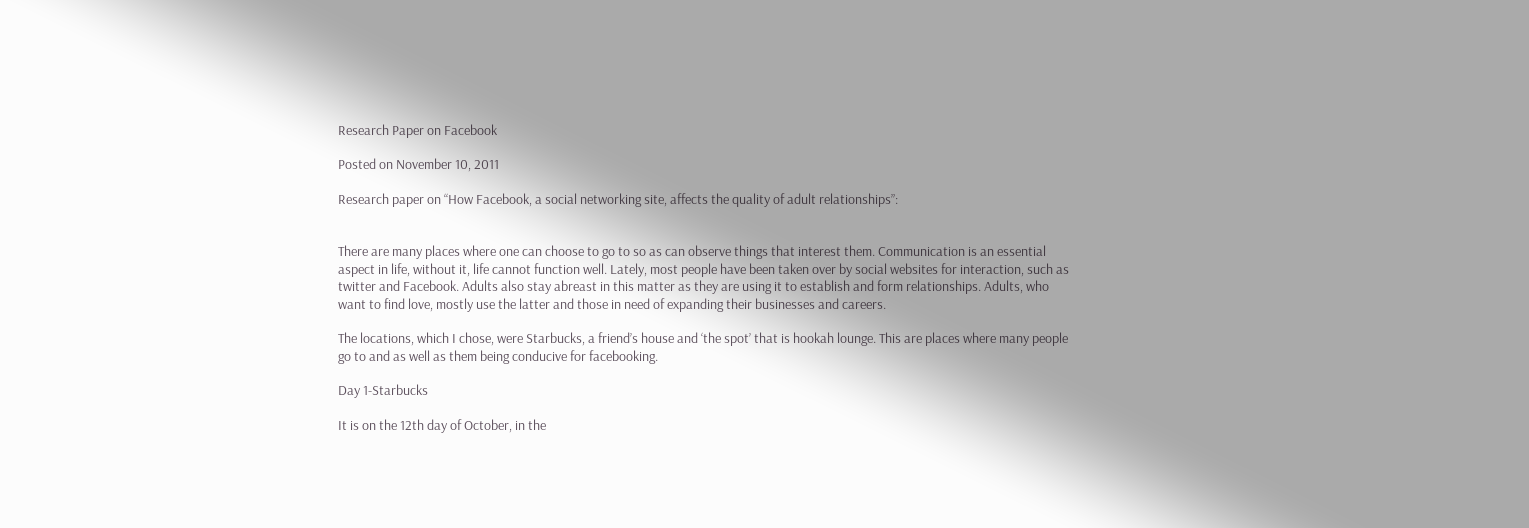Research Paper on Facebook

Posted on November 10, 2011

Research paper on “How Facebook, a social networking site, affects the quality of adult relationships”:


There are many places where one can choose to go to so as can observe things that interest them. Communication is an essential aspect in life, without it, life cannot function well. Lately, most people have been taken over by social websites for interaction, such as twitter and Facebook. Adults also stay abreast in this matter as they are using it to establish and form relationships. Adults, who want to find love, mostly use the latter and those in need of expanding their businesses and careers.

The locations, which I chose, were Starbucks, a friend’s house and ‘the spot’ that is hookah lounge. This are places where many people go to and as well as them being conducive for facebooking.

Day 1-Starbucks

It is on the 12th day of October, in the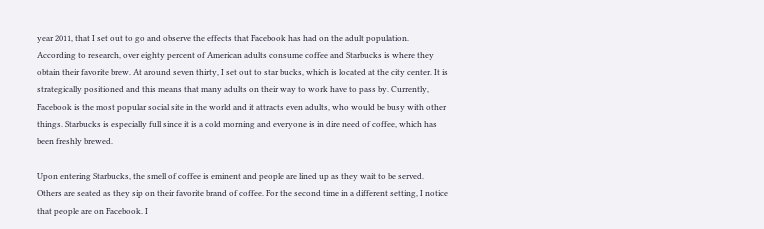year 2011, that I set out to go and observe the effects that Facebook has had on the adult population. According to research, over eighty percent of American adults consume coffee and Starbucks is where they obtain their favorite brew. At around seven thirty, I set out to star bucks, which is located at the city center. It is strategically positioned and this means that many adults on their way to work have to pass by. Currently, Facebook is the most popular social site in the world and it attracts even adults, who would be busy with other things. Starbucks is especially full since it is a cold morning and everyone is in dire need of coffee, which has been freshly brewed.

Upon entering Starbucks, the smell of coffee is eminent and people are lined up as they wait to be served. Others are seated as they sip on their favorite brand of coffee. For the second time in a different setting, I notice that people are on Facebook. I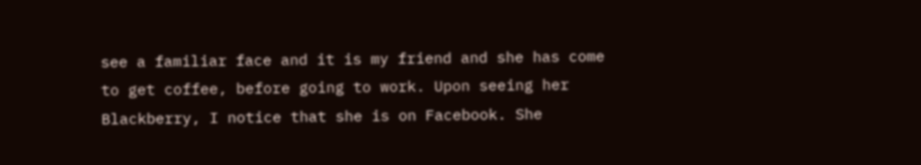see a familiar face and it is my friend and she has come to get coffee, before going to work. Upon seeing her Blackberry, I notice that she is on Facebook. She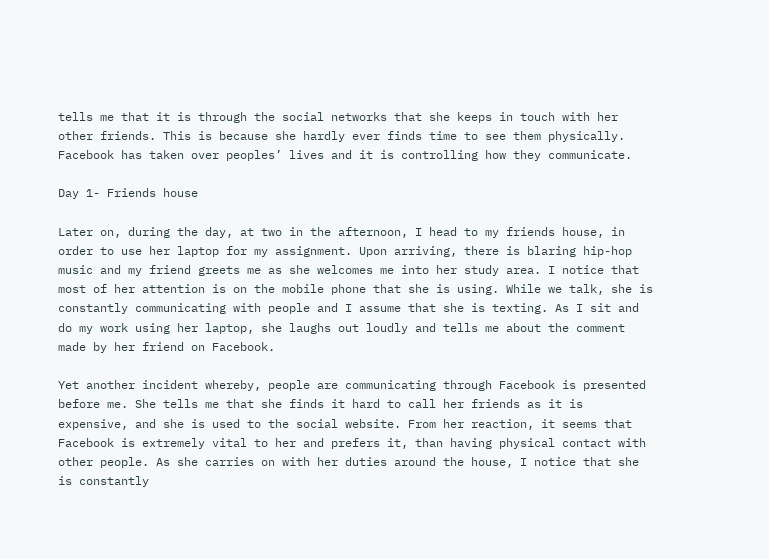tells me that it is through the social networks that she keeps in touch with her other friends. This is because she hardly ever finds time to see them physically. Facebook has taken over peoples’ lives and it is controlling how they communicate.

Day 1- Friends house

Later on, during the day, at two in the afternoon, I head to my friends house, in order to use her laptop for my assignment. Upon arriving, there is blaring hip-hop music and my friend greets me as she welcomes me into her study area. I notice that most of her attention is on the mobile phone that she is using. While we talk, she is constantly communicating with people and I assume that she is texting. As I sit and do my work using her laptop, she laughs out loudly and tells me about the comment made by her friend on Facebook.

Yet another incident whereby, people are communicating through Facebook is presented before me. She tells me that she finds it hard to call her friends as it is expensive, and she is used to the social website. From her reaction, it seems that Facebook is extremely vital to her and prefers it, than having physical contact with other people. As she carries on with her duties around the house, I notice that she is constantly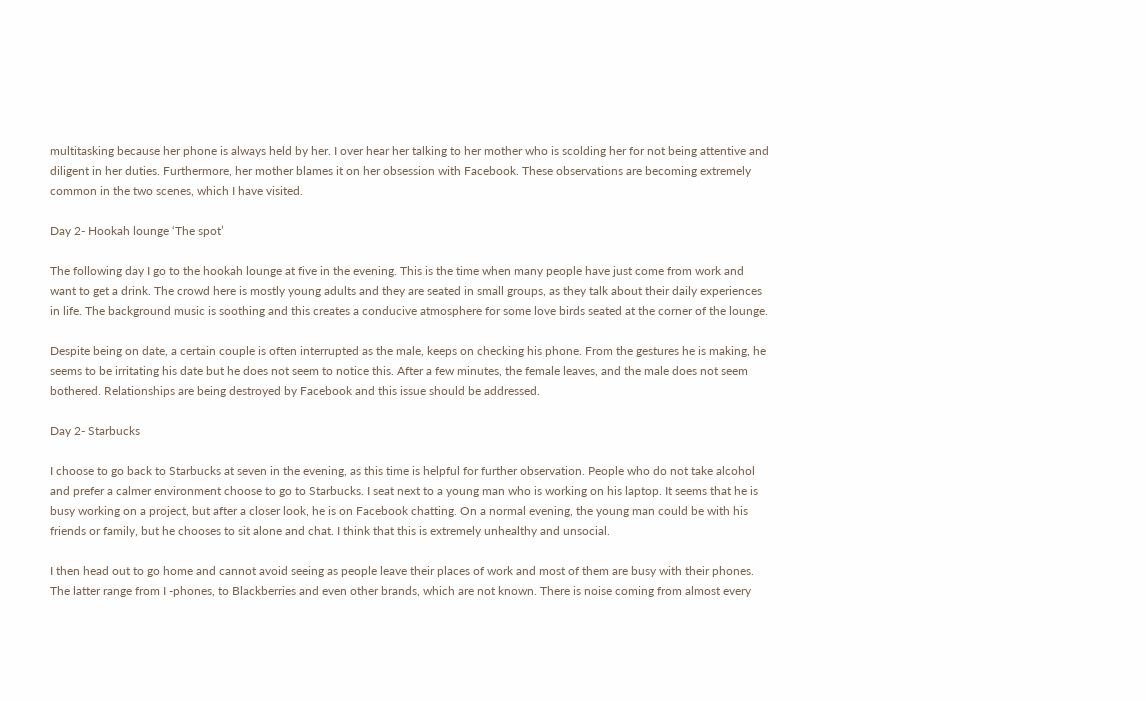multitasking because her phone is always held by her. I over hear her talking to her mother who is scolding her for not being attentive and diligent in her duties. Furthermore, her mother blames it on her obsession with Facebook. These observations are becoming extremely common in the two scenes, which I have visited.

Day 2- Hookah lounge ‘The spot’

The following day I go to the hookah lounge at five in the evening. This is the time when many people have just come from work and want to get a drink. The crowd here is mostly young adults and they are seated in small groups, as they talk about their daily experiences in life. The background music is soothing and this creates a conducive atmosphere for some love birds seated at the corner of the lounge.

Despite being on date, a certain couple is often interrupted as the male, keeps on checking his phone. From the gestures he is making, he seems to be irritating his date but he does not seem to notice this. After a few minutes, the female leaves, and the male does not seem bothered. Relationships are being destroyed by Facebook and this issue should be addressed.

Day 2- Starbucks

I choose to go back to Starbucks at seven in the evening, as this time is helpful for further observation. People who do not take alcohol and prefer a calmer environment choose to go to Starbucks. I seat next to a young man who is working on his laptop. It seems that he is busy working on a project, but after a closer look, he is on Facebook chatting. On a normal evening, the young man could be with his friends or family, but he chooses to sit alone and chat. I think that this is extremely unhealthy and unsocial.

I then head out to go home and cannot avoid seeing as people leave their places of work and most of them are busy with their phones. The latter range from I -phones, to Blackberries and even other brands, which are not known. There is noise coming from almost every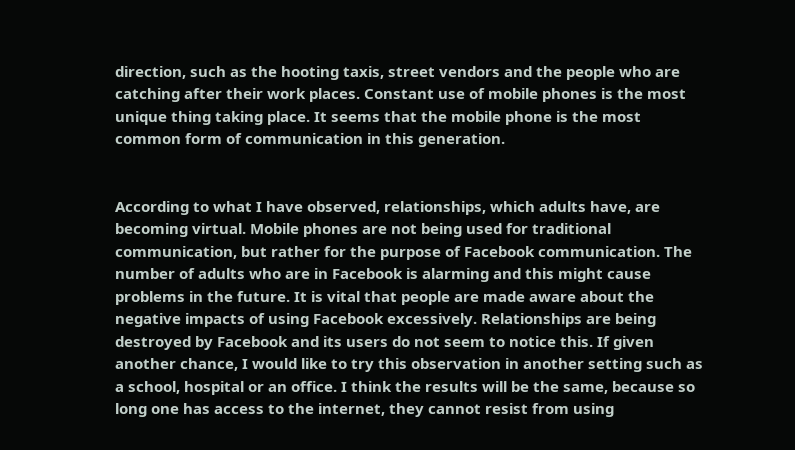direction, such as the hooting taxis, street vendors and the people who are catching after their work places. Constant use of mobile phones is the most unique thing taking place. It seems that the mobile phone is the most common form of communication in this generation.


According to what I have observed, relationships, which adults have, are becoming virtual. Mobile phones are not being used for traditional communication, but rather for the purpose of Facebook communication. The number of adults who are in Facebook is alarming and this might cause problems in the future. It is vital that people are made aware about the negative impacts of using Facebook excessively. Relationships are being destroyed by Facebook and its users do not seem to notice this. If given another chance, I would like to try this observation in another setting such as a school, hospital or an office. I think the results will be the same, because so long one has access to the internet, they cannot resist from using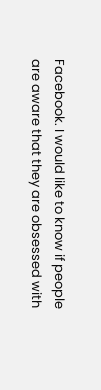Facebook. I would like to know if people are aware that they are obsessed with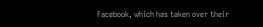Facebook, which has taken over their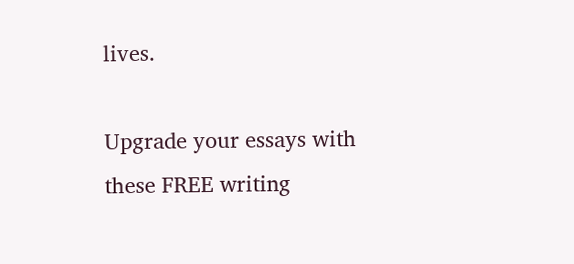lives.

Upgrade your essays with these FREE writing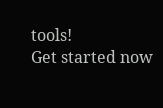tools!
Get started now